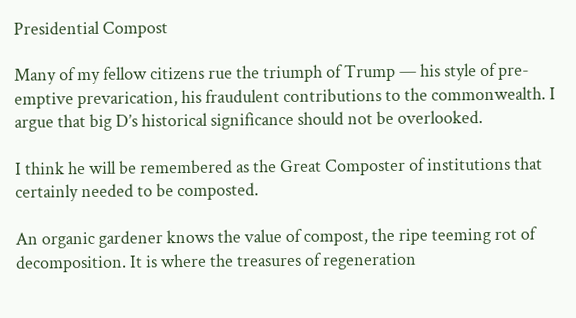Presidential Compost

Many of my fellow citizens rue the triumph of Trump — his style of pre-emptive prevarication, his fraudulent contributions to the commonwealth. I argue that big D’s historical significance should not be overlooked.

I think he will be remembered as the Great Composter of institutions that certainly needed to be composted.

An organic gardener knows the value of compost, the ripe teeming rot of decomposition. It is where the treasures of regeneration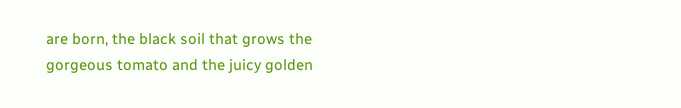are born, the black soil that grows the gorgeous tomato and the juicy golden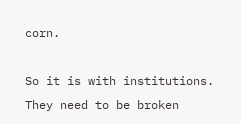corn.

So it is with institutions. They need to be broken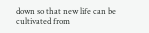down so that new life can be cultivated from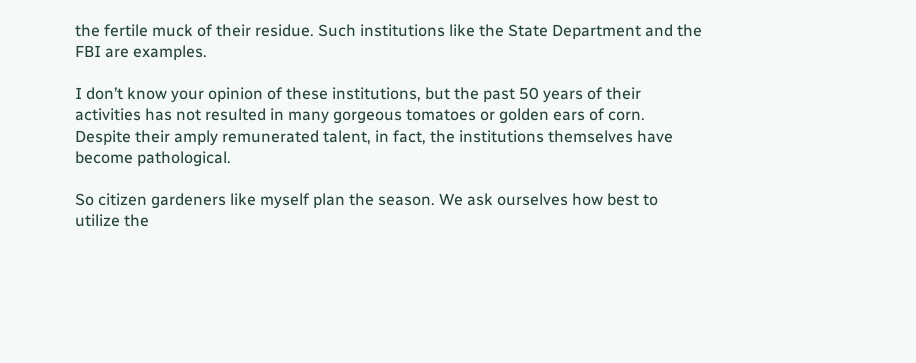the fertile muck of their residue. Such institutions like the State Department and the FBI are examples.

I don’t know your opinion of these institutions, but the past 50 years of their activities has not resulted in many gorgeous tomatoes or golden ears of corn. Despite their amply remunerated talent, in fact, the institutions themselves have become pathological.

So citizen gardeners like myself plan the season. We ask ourselves how best to utilize the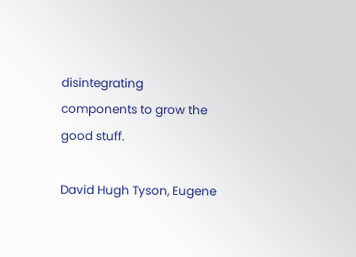disintegrating components to grow the good stuff.

David Hugh Tyson, Eugene